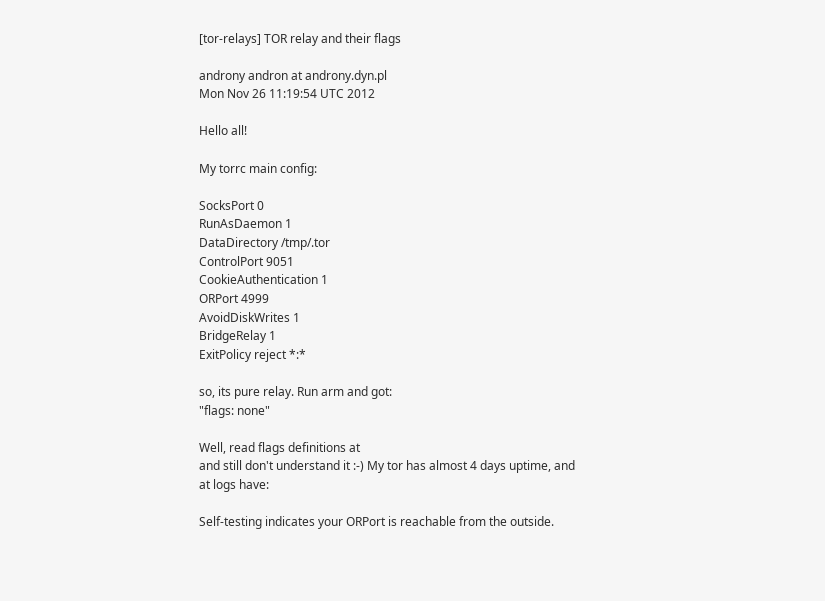[tor-relays] TOR relay and their flags

androny andron at androny.dyn.pl
Mon Nov 26 11:19:54 UTC 2012

Hello all!

My torrc main config:

SocksPort 0
RunAsDaemon 1
DataDirectory /tmp/.tor
ControlPort 9051
CookieAuthentication 1
ORPort 4999
AvoidDiskWrites 1
BridgeRelay 1
ExitPolicy reject *:*

so, its pure relay. Run arm and got:
"flags: none"

Well, read flags definitions at
and still don't understand it :-) My tor has almost 4 days uptime, and
at logs have:

Self-testing indicates your ORPort is reachable from the outside.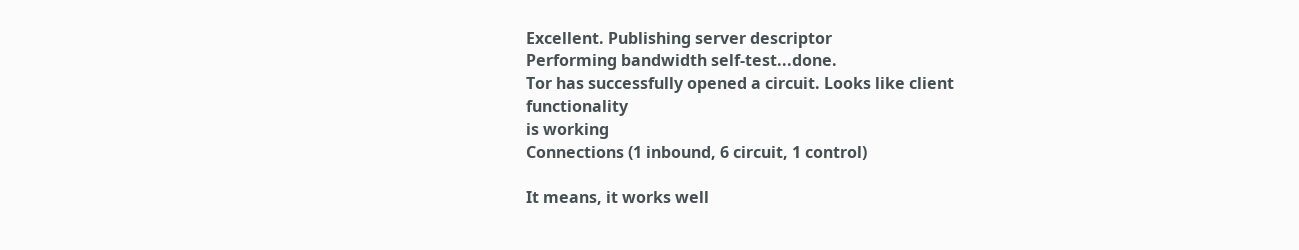Excellent. Publishing server descriptor
Performing bandwidth self-test...done.
Tor has successfully opened a circuit. Looks like client functionality
is working
Connections (1 inbound, 6 circuit, 1 control)

It means, it works well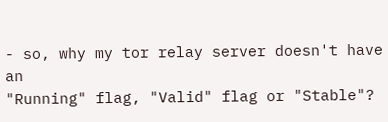- so, why my tor relay server doesn't have an
"Running" flag, "Valid" flag or "Stable"?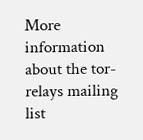More information about the tor-relays mailing list